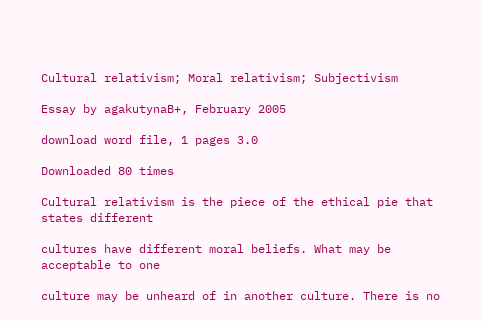Cultural relativism; Moral relativism; Subjectivism

Essay by agakutynaB+, February 2005

download word file, 1 pages 3.0

Downloaded 80 times

Cultural relativism is the piece of the ethical pie that states different

cultures have different moral beliefs. What may be acceptable to one

culture may be unheard of in another culture. There is no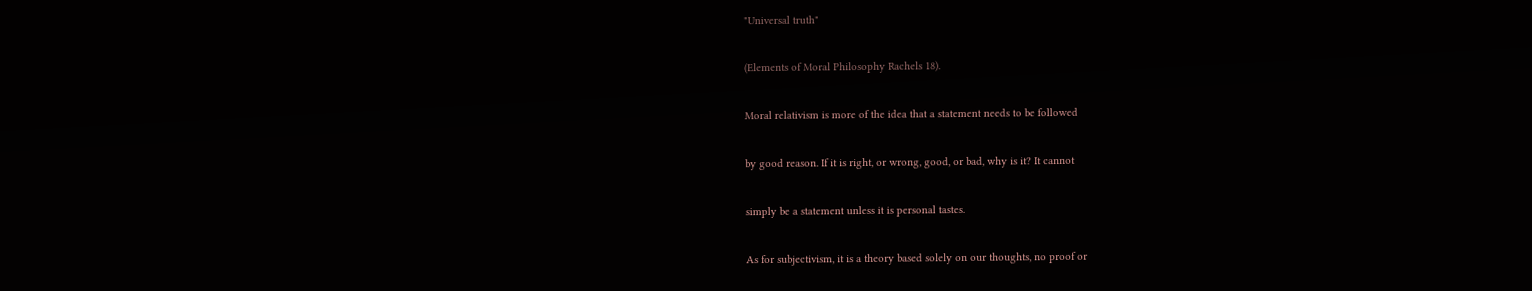"Universal truth"

(Elements of Moral Philosophy Rachels 18).

Moral relativism is more of the idea that a statement needs to be followed

by good reason. If it is right, or wrong, good, or bad, why is it? It cannot

simply be a statement unless it is personal tastes.

As for subjectivism, it is a theory based solely on our thoughts, no proof or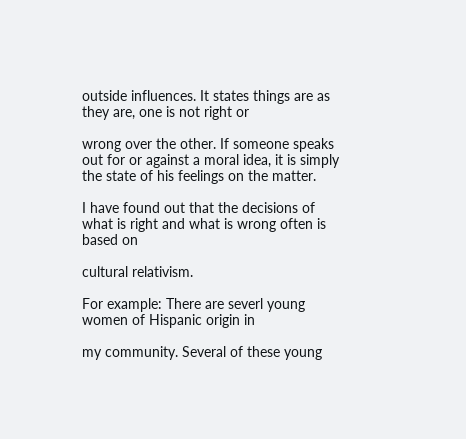outside influences. It states things are as they are, one is not right or

wrong over the other. If someone speaks out for or against a moral idea, it is simply the state of his feelings on the matter.

I have found out that the decisions of what is right and what is wrong often is based on

cultural relativism.

For example: There are severl young women of Hispanic origin in

my community. Several of these young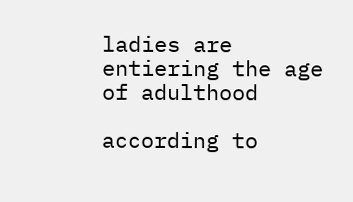ladies are entiering the age of adulthood

according to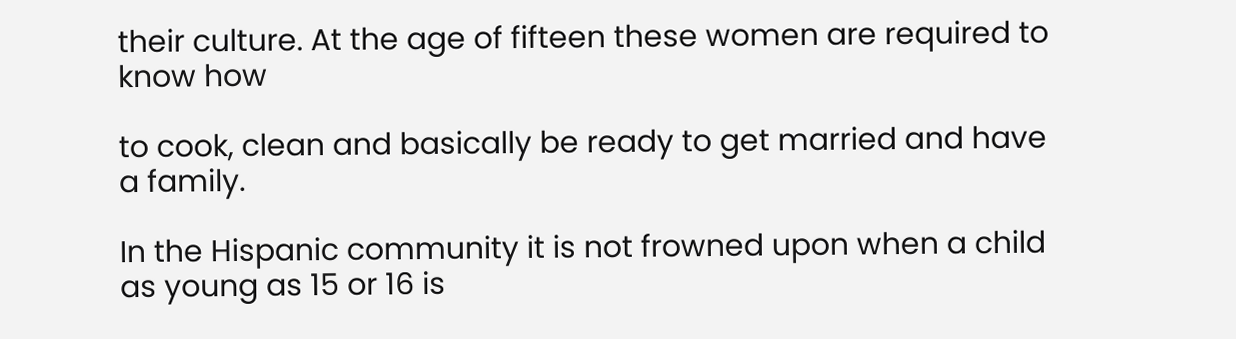their culture. At the age of fifteen these women are required to know how

to cook, clean and basically be ready to get married and have a family.

In the Hispanic community it is not frowned upon when a child as young as 15 or 16 is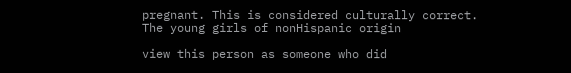pregnant. This is considered culturally correct. The young girls of nonHispanic origin

view this person as someone who did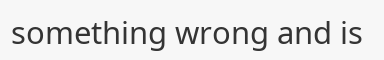something wrong and is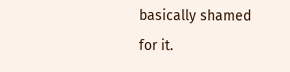basically shamed for it.